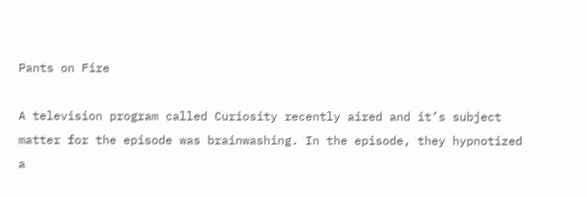Pants on Fire

A television program called Curiosity recently aired and it’s subject matter for the episode was brainwashing. In the episode, they hypnotized a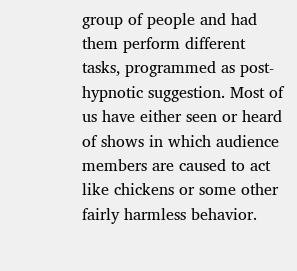group of people and had them perform different tasks, programmed as post-hypnotic suggestion. Most of us have either seen or heard of shows in which audience members are caused to act like chickens or some other fairly harmless behavior.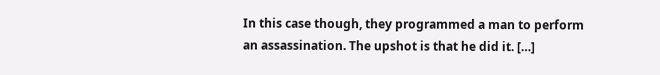In this case though, they programmed a man to perform an assassination. The upshot is that he did it. […]